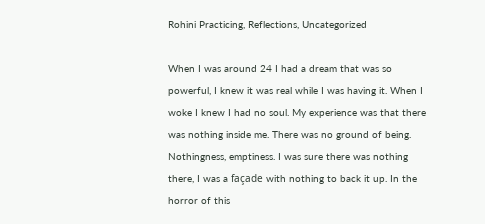Rohini Practicing, Reflections, Uncategorized

When I was around 24 I had a dream that was so powerful, I knew it was real while I was having it. When I woke I knew I had no soul. My experience was that there was nothing inside me. There was no ground of being. Nothingness, emptiness. I was sure there was nothing there, I was a façade with nothing to back it up. In the horror of this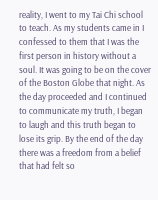reality, I went to my Tai Chi school to teach. As my students came in I confessed to them that I was the first person in history without a soul. It was going to be on the cover of the Boston Globe that night. As the day proceeded and I continued to communicate my truth, I began to laugh and this truth began to lose its grip. By the end of the day there was a freedom from a belief that had felt so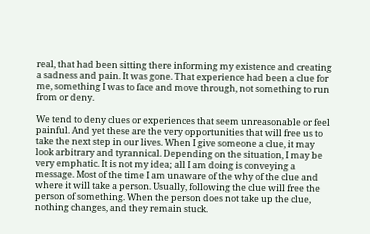real, that had been sitting there informing my existence and creating a sadness and pain. It was gone. That experience had been a clue for me, something I was to face and move through, not something to run from or deny.

We tend to deny clues or experiences that seem unreasonable or feel painful. And yet these are the very opportunities that will free us to take the next step in our lives. When I give someone a clue, it may look arbitrary and tyrannical. Depending on the situation, I may be very emphatic. It is not my idea; all I am doing is conveying a message. Most of the time I am unaware of the why of the clue and where it will take a person. Usually, following the clue will free the person of something. When the person does not take up the clue, nothing changes, and they remain stuck.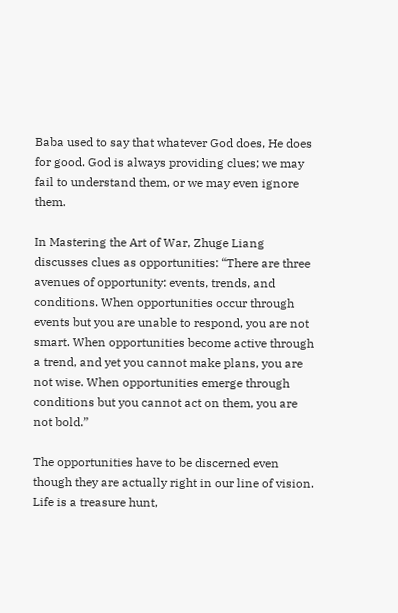Baba used to say that whatever God does, He does for good. God is always providing clues; we may fail to understand them, or we may even ignore them.

In Mastering the Art of War, Zhuge Liang discusses clues as opportunities: “There are three avenues of opportunity: events, trends, and conditions. When opportunities occur through events but you are unable to respond, you are not smart. When opportunities become active through a trend, and yet you cannot make plans, you are not wise. When opportunities emerge through conditions but you cannot act on them, you are not bold.”

The opportunities have to be discerned even though they are actually right in our line of vision. Life is a treasure hunt,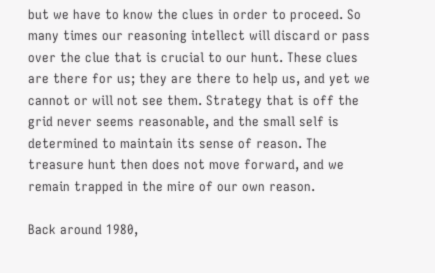but we have to know the clues in order to proceed. So many times our reasoning intellect will discard or pass over the clue that is crucial to our hunt. These clues are there for us; they are there to help us, and yet we cannot or will not see them. Strategy that is off the grid never seems reasonable, and the small self is determined to maintain its sense of reason. The treasure hunt then does not move forward, and we remain trapped in the mire of our own reason.

Back around 1980,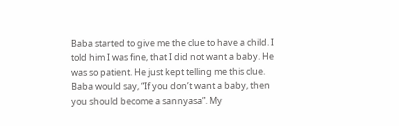Baba started to give me the clue to have a child. I told him I was fine, that I did not want a baby. He was so patient. He just kept telling me this clue. Baba would say, “If you don’t want a baby, then you should become a sannyasa”. My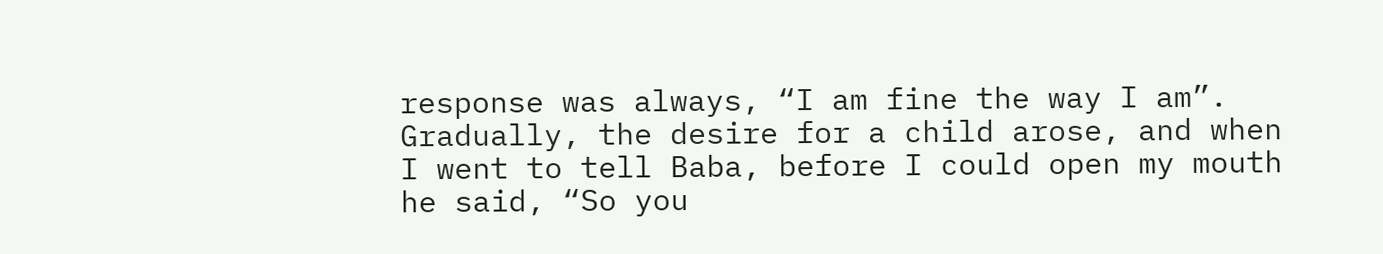response was always, “I am fine the way I am”. Gradually, the desire for a child arose, and when I went to tell Baba, before I could open my mouth he said, “So you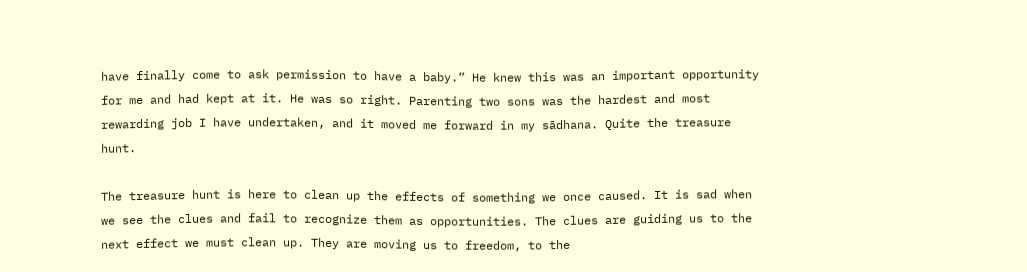have finally come to ask permission to have a baby.” He knew this was an important opportunity for me and had kept at it. He was so right. Parenting two sons was the hardest and most rewarding job I have undertaken, and it moved me forward in my sādhana. Quite the treasure hunt.

The treasure hunt is here to clean up the effects of something we once caused. It is sad when we see the clues and fail to recognize them as opportunities. The clues are guiding us to the next effect we must clean up. They are moving us to freedom, to the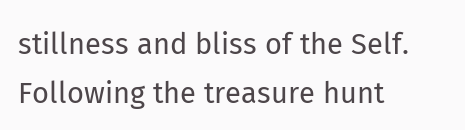stillness and bliss of the Self. Following the treasure hunt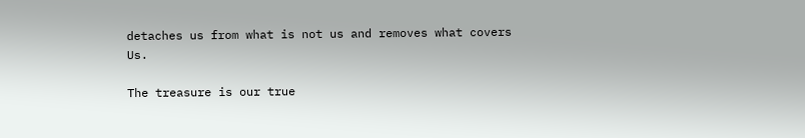detaches us from what is not us and removes what covers Us.

The treasure is our true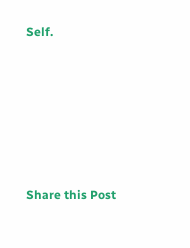Self.







Share this Post